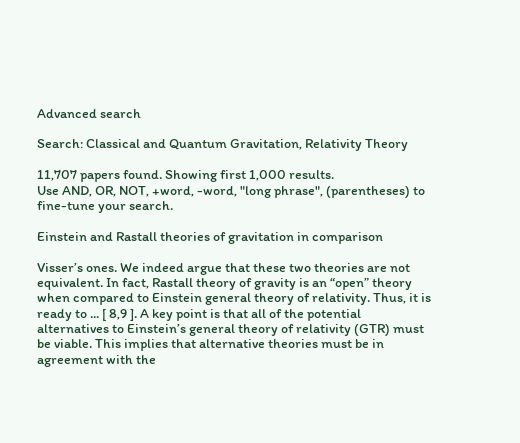Advanced search

Search: Classical and Quantum Gravitation, Relativity Theory

11,707 papers found. Showing first 1,000 results.
Use AND, OR, NOT, +word, -word, "long phrase", (parentheses) to fine-tune your search.

Einstein and Rastall theories of gravitation in comparison

Visser’s ones. We indeed argue that these two theories are not equivalent. In fact, Rastall theory of gravity is an “open” theory when compared to Einstein general theory of relativity. Thus, it is ready to ... [ 8,9 ]. A key point is that all of the potential alternatives to Einstein’s general theory of relativity (GTR) must be viable. This implies that alternative theories must be in agreement with the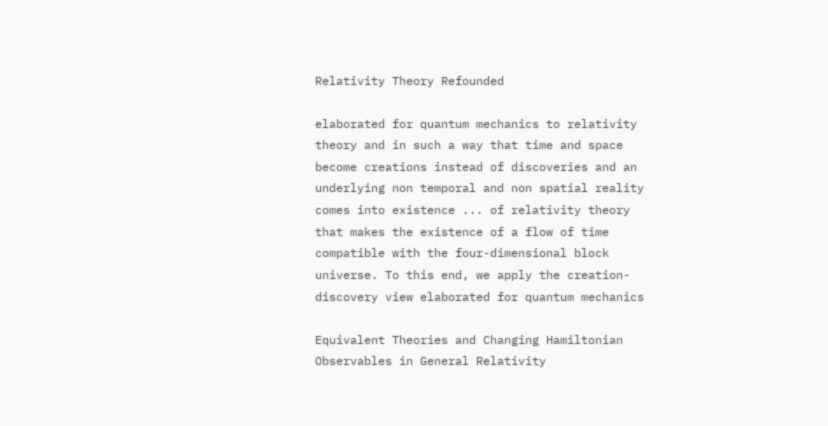Relativity Theory Refounded

elaborated for quantum mechanics to relativity theory and in such a way that time and space become creations instead of discoveries and an underlying non temporal and non spatial reality comes into existence ... of relativity theory that makes the existence of a flow of time compatible with the four-dimensional block universe. To this end, we apply the creation-discovery view elaborated for quantum mechanics

Equivalent Theories and Changing Hamiltonian Observables in General Relativity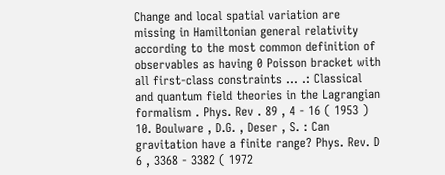Change and local spatial variation are missing in Hamiltonian general relativity according to the most common definition of observables as having 0 Poisson bracket with all first-class constraints ... .: Classical and quantum field theories in the Lagrangian formalism . Phys. Rev . 89 , 4 - 16 ( 1953 ) 10. Boulware , D.G. , Deser , S. : Can gravitation have a finite range? Phys. Rev. D 6 , 3368 - 3382 ( 1972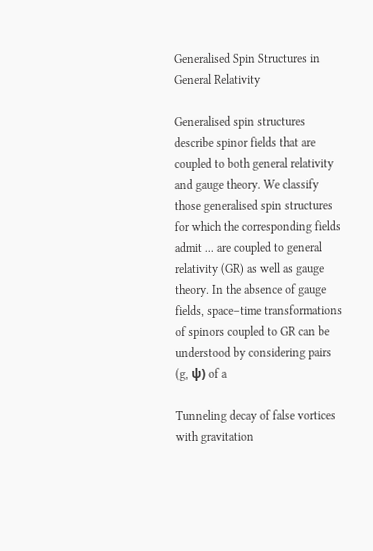Generalised Spin Structures in General Relativity

Generalised spin structures describe spinor fields that are coupled to both general relativity and gauge theory. We classify those generalised spin structures for which the corresponding fields admit ... are coupled to general relativity (GR) as well as gauge theory. In the absence of gauge fields, space–time transformations of spinors coupled to GR can be understood by considering pairs (g, ψ) of a

Tunneling decay of false vortices with gravitation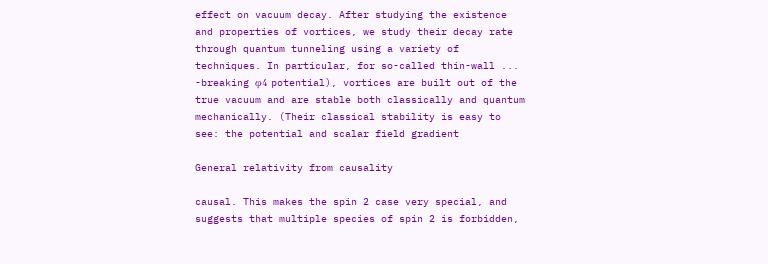effect on vacuum decay. After studying the existence and properties of vortices, we study their decay rate through quantum tunneling using a variety of techniques. In particular, for so-called thin-wall ... -breaking φ4 potential), vortices are built out of the true vacuum and are stable both classically and quantum mechanically. (Their classical stability is easy to see: the potential and scalar field gradient

General relativity from causality

causal. This makes the spin 2 case very special, and suggests that multiple species of spin 2 is forbidden,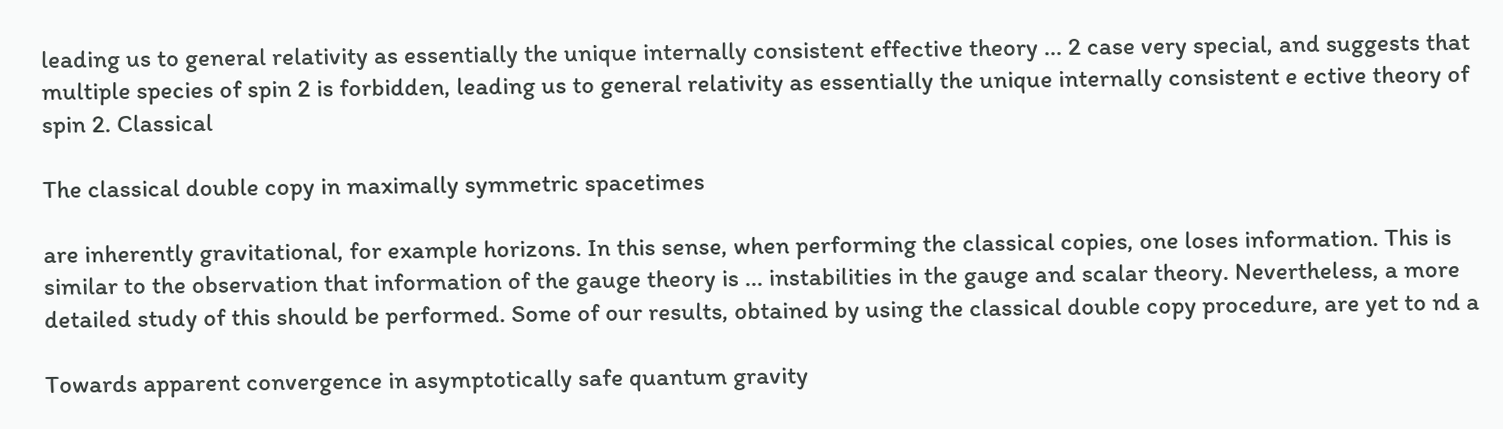leading us to general relativity as essentially the unique internally consistent effective theory ... 2 case very special, and suggests that multiple species of spin 2 is forbidden, leading us to general relativity as essentially the unique internally consistent e ective theory of spin 2. Classical

The classical double copy in maximally symmetric spacetimes

are inherently gravitational, for example horizons. In this sense, when performing the classical copies, one loses information. This is similar to the observation that information of the gauge theory is ... instabilities in the gauge and scalar theory. Nevertheless, a more detailed study of this should be performed. Some of our results, obtained by using the classical double copy procedure, are yet to nd a

Towards apparent convergence in asymptotically safe quantum gravity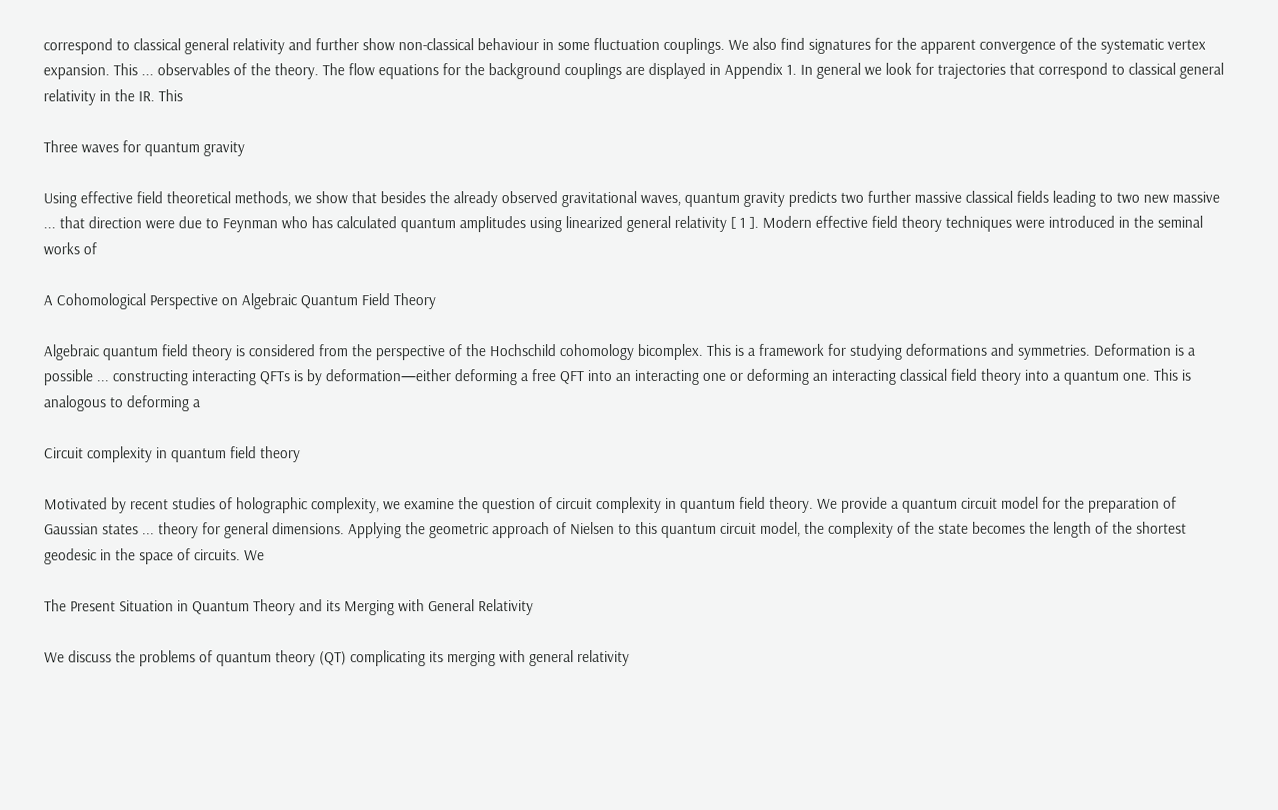correspond to classical general relativity and further show non-classical behaviour in some fluctuation couplings. We also find signatures for the apparent convergence of the systematic vertex expansion. This ... observables of the theory. The flow equations for the background couplings are displayed in Appendix 1. In general we look for trajectories that correspond to classical general relativity in the IR. This

Three waves for quantum gravity

Using effective field theoretical methods, we show that besides the already observed gravitational waves, quantum gravity predicts two further massive classical fields leading to two new massive ... that direction were due to Feynman who has calculated quantum amplitudes using linearized general relativity [ 1 ]. Modern effective field theory techniques were introduced in the seminal works of

A Cohomological Perspective on Algebraic Quantum Field Theory

Algebraic quantum field theory is considered from the perspective of the Hochschild cohomology bicomplex. This is a framework for studying deformations and symmetries. Deformation is a possible ... constructing interacting QFTs is by deformation—either deforming a free QFT into an interacting one or deforming an interacting classical field theory into a quantum one. This is analogous to deforming a

Circuit complexity in quantum field theory

Motivated by recent studies of holographic complexity, we examine the question of circuit complexity in quantum field theory. We provide a quantum circuit model for the preparation of Gaussian states ... theory for general dimensions. Applying the geometric approach of Nielsen to this quantum circuit model, the complexity of the state becomes the length of the shortest geodesic in the space of circuits. We

The Present Situation in Quantum Theory and its Merging with General Relativity

We discuss the problems of quantum theory (QT) complicating its merging with general relativity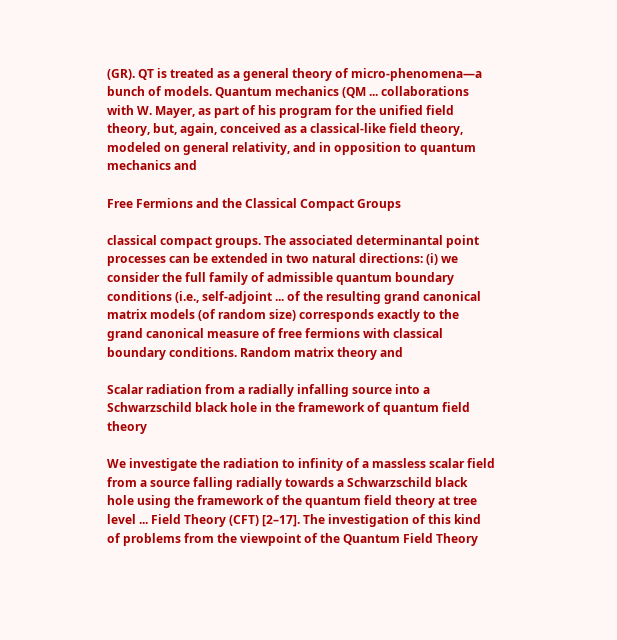(GR). QT is treated as a general theory of micro-phenomena—a bunch of models. Quantum mechanics (QM ... collaborations with W. Mayer, as part of his program for the unified field theory, but, again, conceived as a classical-like field theory, modeled on general relativity, and in opposition to quantum mechanics and

Free Fermions and the Classical Compact Groups

classical compact groups. The associated determinantal point processes can be extended in two natural directions: (i) we consider the full family of admissible quantum boundary conditions (i.e., self-adjoint ... of the resulting grand canonical matrix models (of random size) corresponds exactly to the grand canonical measure of free fermions with classical boundary conditions. Random matrix theory and

Scalar radiation from a radially infalling source into a Schwarzschild black hole in the framework of quantum field theory

We investigate the radiation to infinity of a massless scalar field from a source falling radially towards a Schwarzschild black hole using the framework of the quantum field theory at tree level ... Field Theory (CFT) [2–17]. The investigation of this kind of problems from the viewpoint of the Quantum Field Theory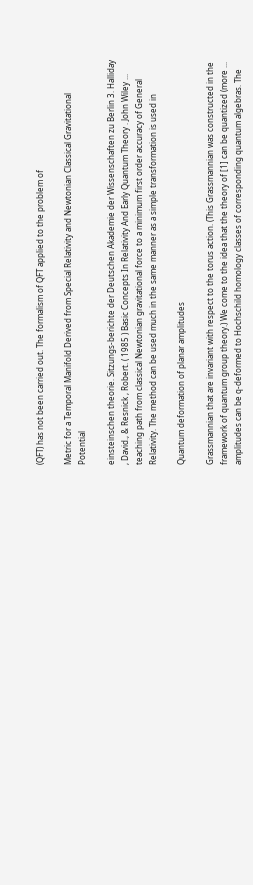(QFT) has not been carried out. The formalism of QFT applied to the problem of

Metric for a Temporal Manifold Derived from Special Relativity and Newtonian Classical Gravitational Potential

einsteinschen theorie. Sitzungs-berichte der Deutschen Akademie der Wissenschaften zu Berlin 3. Halliday , David., & Resnick , Robert. ( 1985 ) Basic Concepts In Relativity And Early Quantum Theory . John Wiley ... teaching path from classical Newtonian gravitational force to a minimum first order accuracy of General Relativity. The method can be used much in the same manner as a simple transformation is used in

Quantum deformation of planar amplitudes

Grassmannian that are invariant with respect to the torus action. (This Grassmannian was constructed in the framework of quantum group theory.) We come to the idea that the theory of [1] can be quantized (more ... amplitudes can be q-deformed to Hochschild homology classes of corresponding quantum algebras. The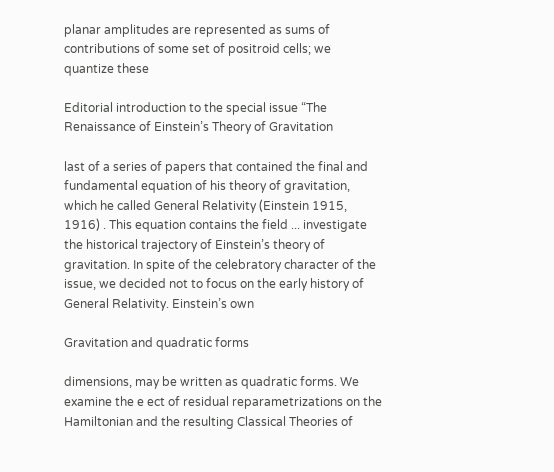planar amplitudes are represented as sums of contributions of some set of positroid cells; we quantize these

Editorial introduction to the special issue “The Renaissance of Einstein’s Theory of Gravitation

last of a series of papers that contained the final and fundamental equation of his theory of gravitation, which he called General Relativity (Einstein 1915, 1916) . This equation contains the field ... investigate the historical trajectory of Einstein’s theory of gravitation. In spite of the celebratory character of the issue, we decided not to focus on the early history of General Relativity. Einstein’s own

Gravitation and quadratic forms

dimensions, may be written as quadratic forms. We examine the e ect of residual reparametrizations on the Hamiltonian and the resulting Classical Theories of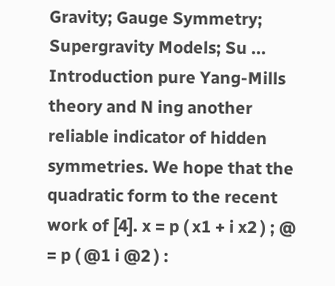Gravity; Gauge Symmetry; Supergravity Models; Su ... Introduction pure Yang-Mills theory and N ing another reliable indicator of hidden symmetries. We hope that the quadratic form to the recent work of [4]. x = p ( x1 + i x2 ) ; @ = p ( @1 i @2 ) :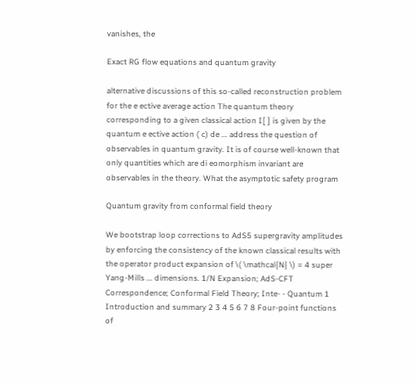vanishes, the

Exact RG flow equations and quantum gravity

alternative discussions of this so-called reconstruction problem for the e ective average action The quantum theory corresponding to a given classical action I[ ] is given by the quantum e ective action ( c) de ... address the question of observables in quantum gravity. It is of course well-known that only quantities which are di eomorphism invariant are observables in the theory. What the asymptotic safety program

Quantum gravity from conformal field theory

We bootstrap loop corrections to AdS5 supergravity amplitudes by enforcing the consistency of the known classical results with the operator product expansion of \( \mathcal{N} \) = 4 super Yang-Mills ... dimensions. 1/N Expansion; AdS-CFT Correspondence; Conformal Field Theory; Inte- - Quantum 1 Introduction and summary 2 3 4 5 6 7 8 Four-point functions of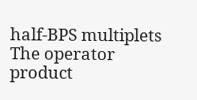half-BPS multiplets The operator product